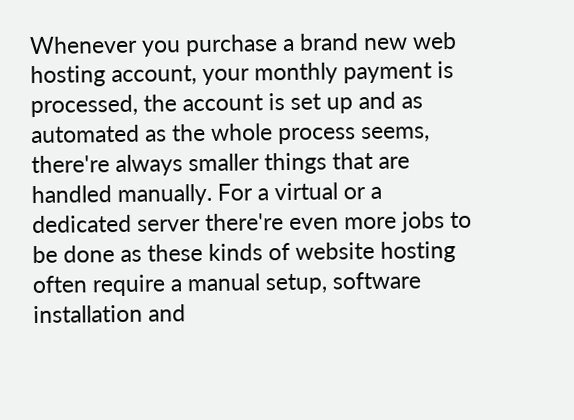Whenever you purchase a brand new web hosting account, your monthly payment is processed, the account is set up and as automated as the whole process seems, there're always smaller things that are handled manually. For a virtual or a dedicated server there're even more jobs to be done as these kinds of website hosting often require a manual setup, software installation and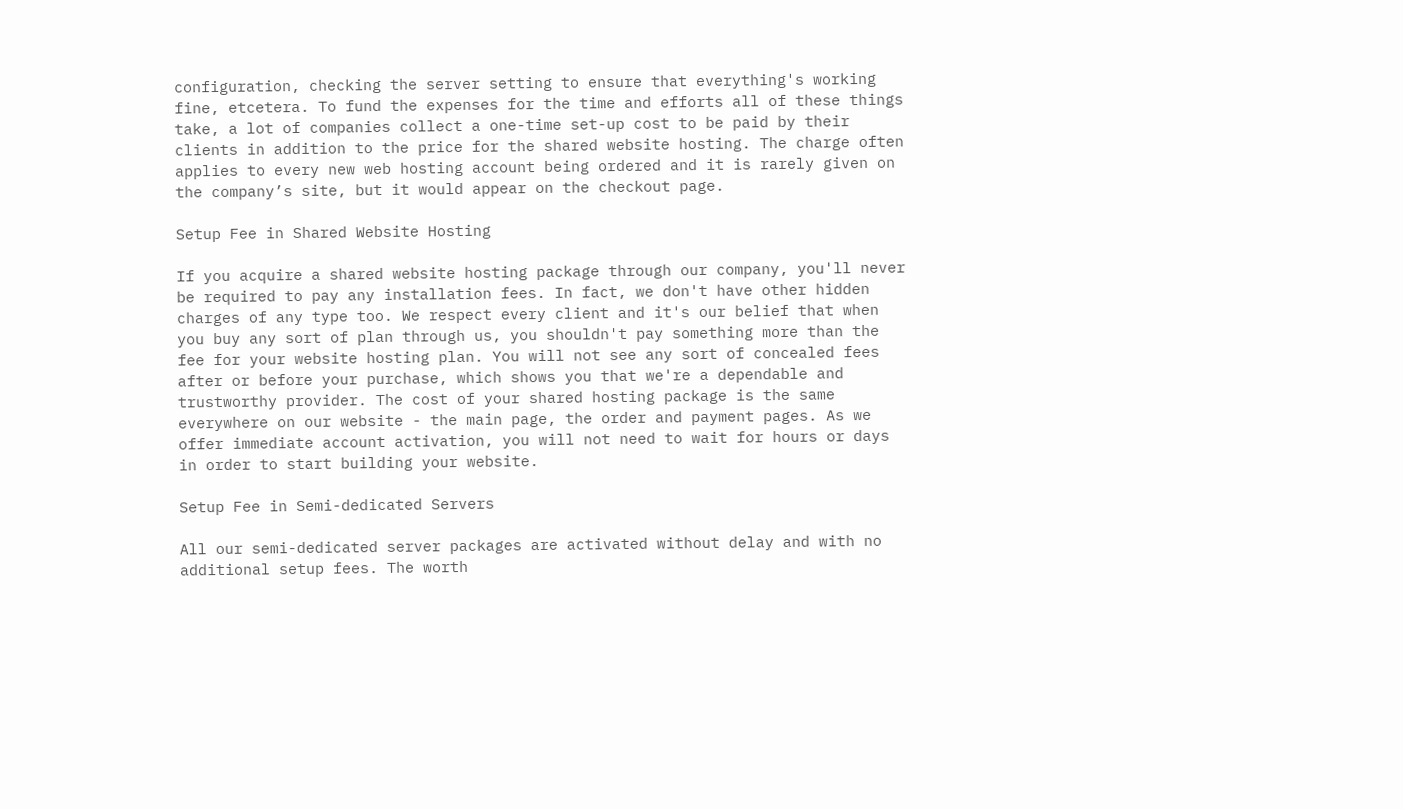configuration, checking the server setting to ensure that everything's working fine, etcetera. To fund the expenses for the time and efforts all of these things take, a lot of companies collect a one-time set-up cost to be paid by their clients in addition to the price for the shared website hosting. The charge often applies to every new web hosting account being ordered and it is rarely given on the company’s site, but it would appear on the checkout page.

Setup Fee in Shared Website Hosting

If you acquire a shared website hosting package through our company, you'll never be required to pay any installation fees. In fact, we don't have other hidden charges of any type too. We respect every client and it's our belief that when you buy any sort of plan through us, you shouldn't pay something more than the fee for your website hosting plan. You will not see any sort of concealed fees after or before your purchase, which shows you that we're a dependable and trustworthy provider. The cost of your shared hosting package is the same everywhere on our website - the main page, the order and payment pages. As we offer immediate account activation, you will not need to wait for hours or days in order to start building your website.

Setup Fee in Semi-dedicated Servers

All our semi-dedicated server packages are activated without delay and with no additional setup fees. The worth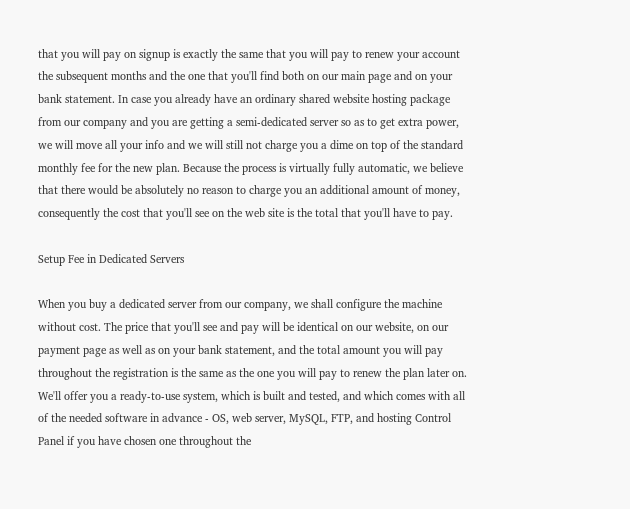that you will pay on signup is exactly the same that you will pay to renew your account the subsequent months and the one that you'll find both on our main page and on your bank statement. In case you already have an ordinary shared website hosting package from our company and you are getting a semi-dedicated server so as to get extra power, we will move all your info and we will still not charge you a dime on top of the standard monthly fee for the new plan. Because the process is virtually fully automatic, we believe that there would be absolutely no reason to charge you an additional amount of money, consequently the cost that you'll see on the web site is the total that you'll have to pay.

Setup Fee in Dedicated Servers

When you buy a dedicated server from our company, we shall configure the machine without cost. The price that you'll see and pay will be identical on our website, on our payment page as well as on your bank statement, and the total amount you will pay throughout the registration is the same as the one you will pay to renew the plan later on. We'll offer you a ready-to-use system, which is built and tested, and which comes with all of the needed software in advance - OS, web server, MySQL, FTP, and hosting Control Panel if you have chosen one throughout the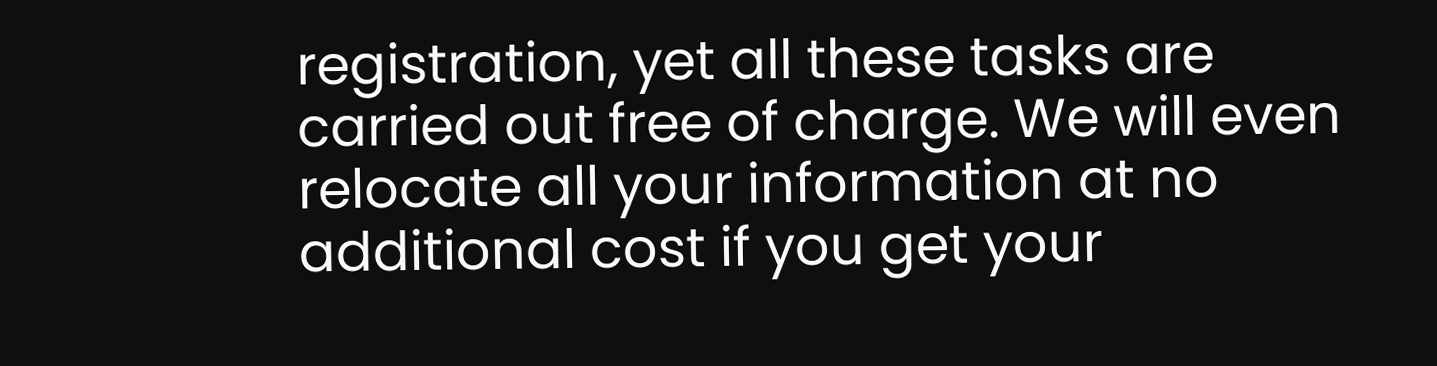registration, yet all these tasks are carried out free of charge. We will even relocate all your information at no additional cost if you get your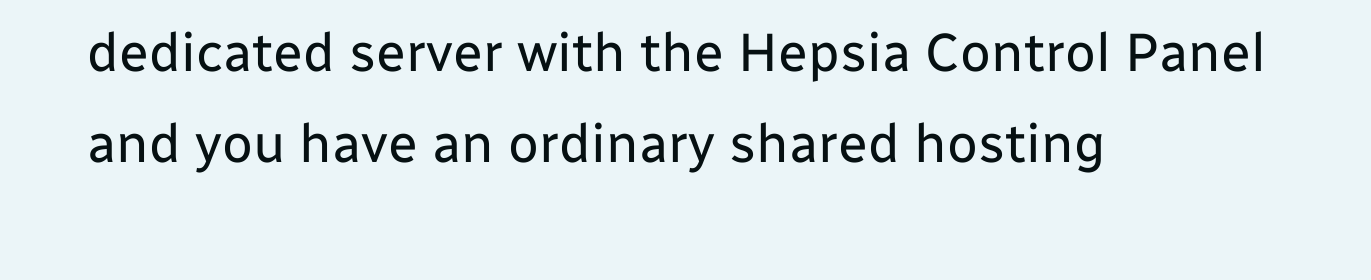dedicated server with the Hepsia Control Panel and you have an ordinary shared hosting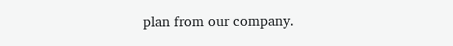plan from our company.